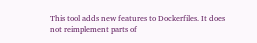This tool adds new features to Dockerfiles. It does not reimplement parts of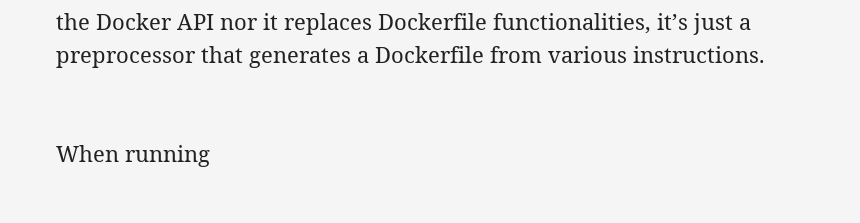the Docker API nor it replaces Dockerfile functionalities, it’s just a preprocessor that generates a Dockerfile from various instructions.


When running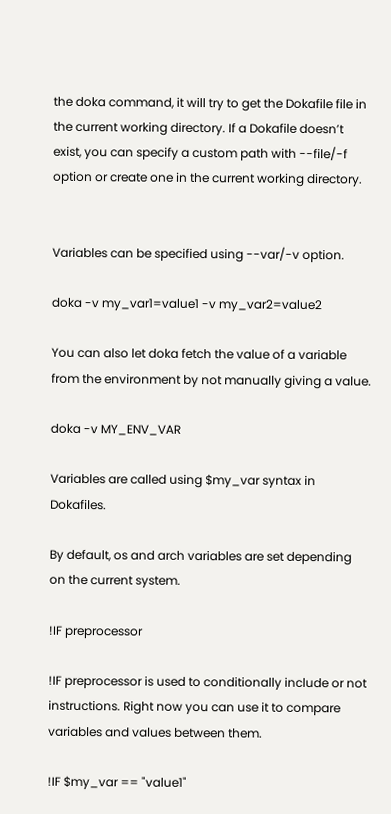the doka command, it will try to get the Dokafile file in the current working directory. If a Dokafile doesn’t exist, you can specify a custom path with --file/-f option or create one in the current working directory.


Variables can be specified using --var/-v option.

doka -v my_var1=value1 -v my_var2=value2

You can also let doka fetch the value of a variable from the environment by not manually giving a value.

doka -v MY_ENV_VAR

Variables are called using $my_var syntax in Dokafiles.

By default, os and arch variables are set depending on the current system.

!IF preprocessor

!IF preprocessor is used to conditionally include or not instructions. Right now you can use it to compare variables and values between them.

!IF $my_var == "value1"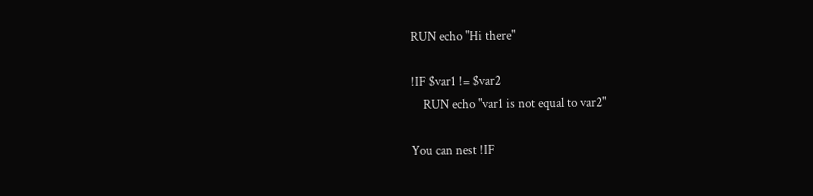RUN echo "Hi there"

!IF $var1 != $var2
    RUN echo "var1 is not equal to var2"

You can nest !IF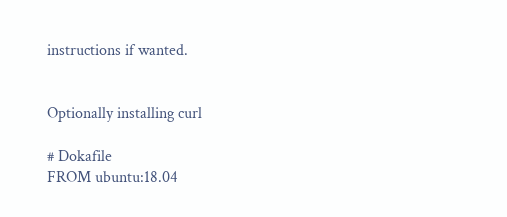instructions if wanted.


Optionally installing curl

# Dokafile
FROM ubuntu:18.04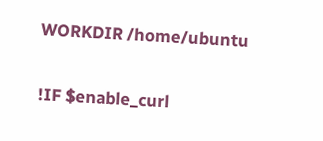WORKDIR /home/ubuntu

!IF $enable_curl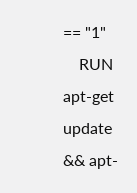== "1"
    RUN apt-get update && apt-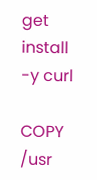get install -y curl

COPY /usr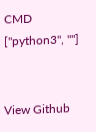CMD ["python3", ""]


View Github